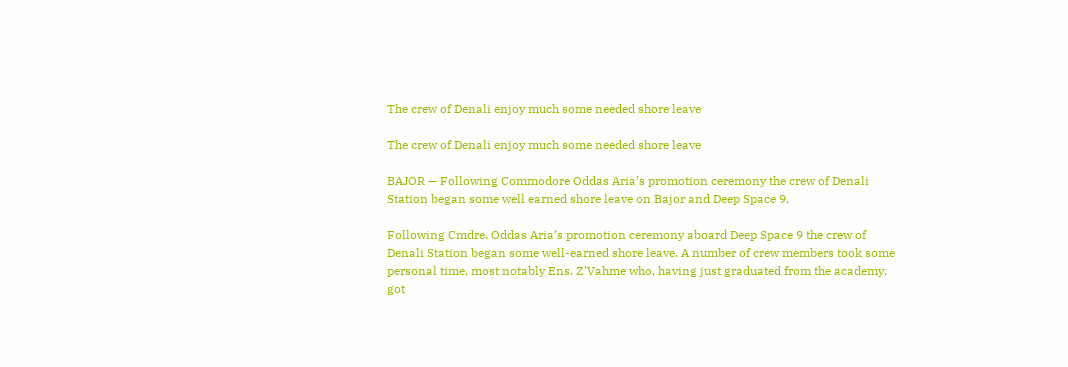The crew of Denali enjoy much some needed shore leave

The crew of Denali enjoy much some needed shore leave

BAJOR — Following Commodore Oddas Aria’s promotion ceremony the crew of Denali Station began some well earned shore leave on Bajor and Deep Space 9.

Following Cmdre. Oddas Aria’s promotion ceremony aboard Deep Space 9 the crew of Denali Station began some well-earned shore leave. A number of crew members took some personal time, most notably Ens. Z’Vahme who, having just graduated from the academy, got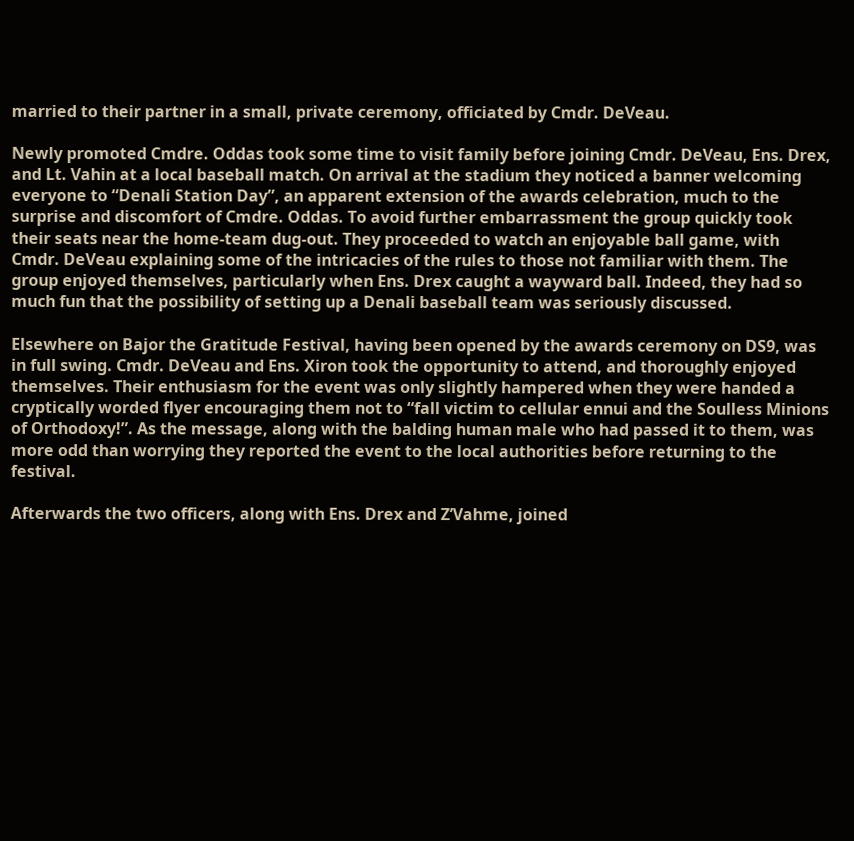married to their partner in a small, private ceremony, officiated by Cmdr. DeVeau.

Newly promoted Cmdre. Oddas took some time to visit family before joining Cmdr. DeVeau, Ens. Drex, and Lt. Vahin at a local baseball match. On arrival at the stadium they noticed a banner welcoming everyone to “Denali Station Day”, an apparent extension of the awards celebration, much to the surprise and discomfort of Cmdre. Oddas. To avoid further embarrassment the group quickly took their seats near the home-team dug-out. They proceeded to watch an enjoyable ball game, with Cmdr. DeVeau explaining some of the intricacies of the rules to those not familiar with them. The group enjoyed themselves, particularly when Ens. Drex caught a wayward ball. Indeed, they had so much fun that the possibility of setting up a Denali baseball team was seriously discussed.

Elsewhere on Bajor the Gratitude Festival, having been opened by the awards ceremony on DS9, was in full swing. Cmdr. DeVeau and Ens. Xiron took the opportunity to attend, and thoroughly enjoyed themselves. Their enthusiasm for the event was only slightly hampered when they were handed a cryptically worded flyer encouraging them not to “fall victim to cellular ennui and the Soulless Minions of Orthodoxy!”. As the message, along with the balding human male who had passed it to them, was more odd than worrying they reported the event to the local authorities before returning to the festival.

Afterwards the two officers, along with Ens. Drex and Z’Vahme, joined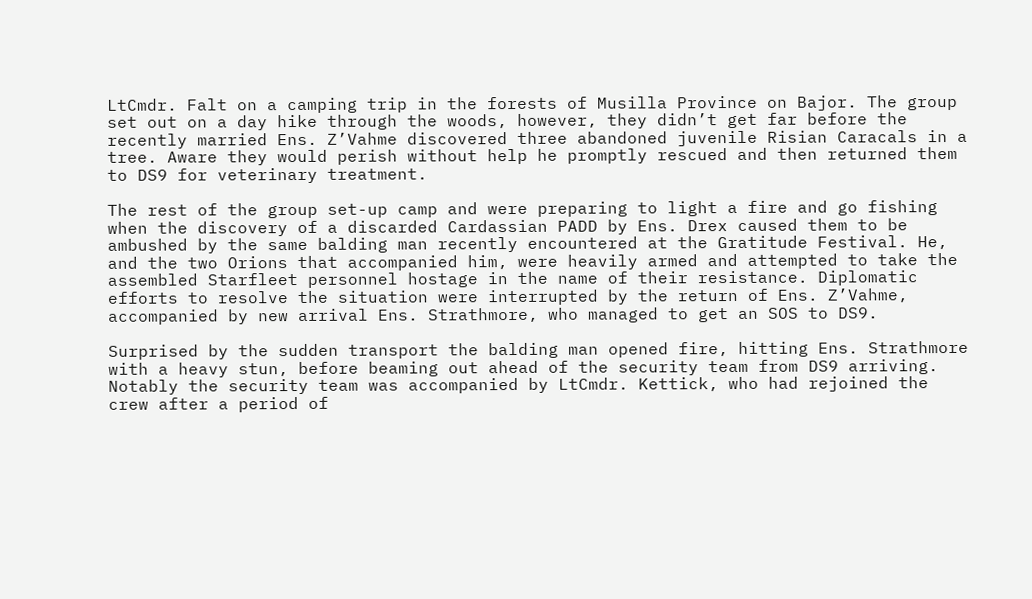LtCmdr. Falt on a camping trip in the forests of Musilla Province on Bajor. The group set out on a day hike through the woods, however, they didn’t get far before the recently married Ens. Z’Vahme discovered three abandoned juvenile Risian Caracals in a tree. Aware they would perish without help he promptly rescued and then returned them to DS9 for veterinary treatment.

The rest of the group set-up camp and were preparing to light a fire and go fishing when the discovery of a discarded Cardassian PADD by Ens. Drex caused them to be ambushed by the same balding man recently encountered at the Gratitude Festival. He, and the two Orions that accompanied him, were heavily armed and attempted to take the assembled Starfleet personnel hostage in the name of their resistance. Diplomatic efforts to resolve the situation were interrupted by the return of Ens. Z’Vahme, accompanied by new arrival Ens. Strathmore, who managed to get an SOS to DS9.

Surprised by the sudden transport the balding man opened fire, hitting Ens. Strathmore with a heavy stun, before beaming out ahead of the security team from DS9 arriving. Notably the security team was accompanied by LtCmdr. Kettick, who had rejoined the crew after a period of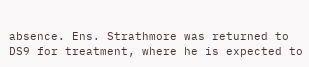absence. Ens. Strathmore was returned to DS9 for treatment, where he is expected to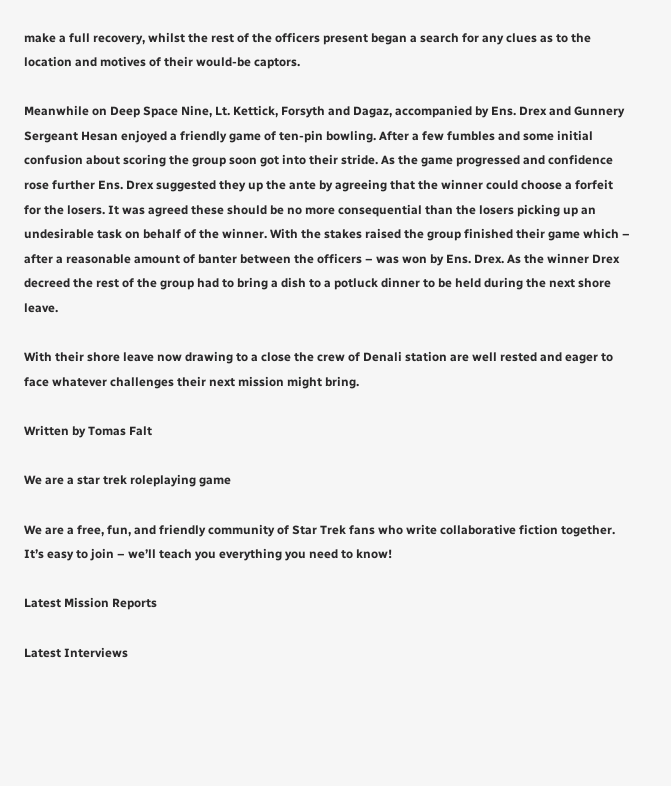make a full recovery, whilst the rest of the officers present began a search for any clues as to the location and motives of their would-be captors.

Meanwhile on Deep Space Nine, Lt. Kettick, Forsyth and Dagaz, accompanied by Ens. Drex and Gunnery Sergeant Hesan enjoyed a friendly game of ten-pin bowling. After a few fumbles and some initial confusion about scoring the group soon got into their stride. As the game progressed and confidence rose further Ens. Drex suggested they up the ante by agreeing that the winner could choose a forfeit for the losers. It was agreed these should be no more consequential than the losers picking up an undesirable task on behalf of the winner. With the stakes raised the group finished their game which – after a reasonable amount of banter between the officers – was won by Ens. Drex. As the winner Drex decreed the rest of the group had to bring a dish to a potluck dinner to be held during the next shore leave.

With their shore leave now drawing to a close the crew of Denali station are well rested and eager to face whatever challenges their next mission might bring.

Written by Tomas Falt

We are a star trek roleplaying game

We are a free, fun, and friendly community of Star Trek fans who write collaborative fiction together. It’s easy to join – we’ll teach you everything you need to know!

Latest Mission Reports

Latest Interviews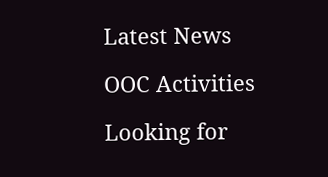Latest News

OOC Activities

Looking for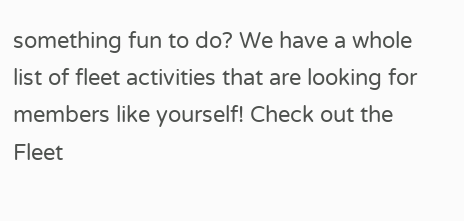something fun to do? We have a whole list of fleet activities that are looking for members like yourself! Check out the Fleet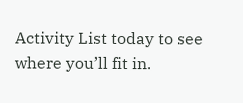Activity List today to see where you’ll fit in.